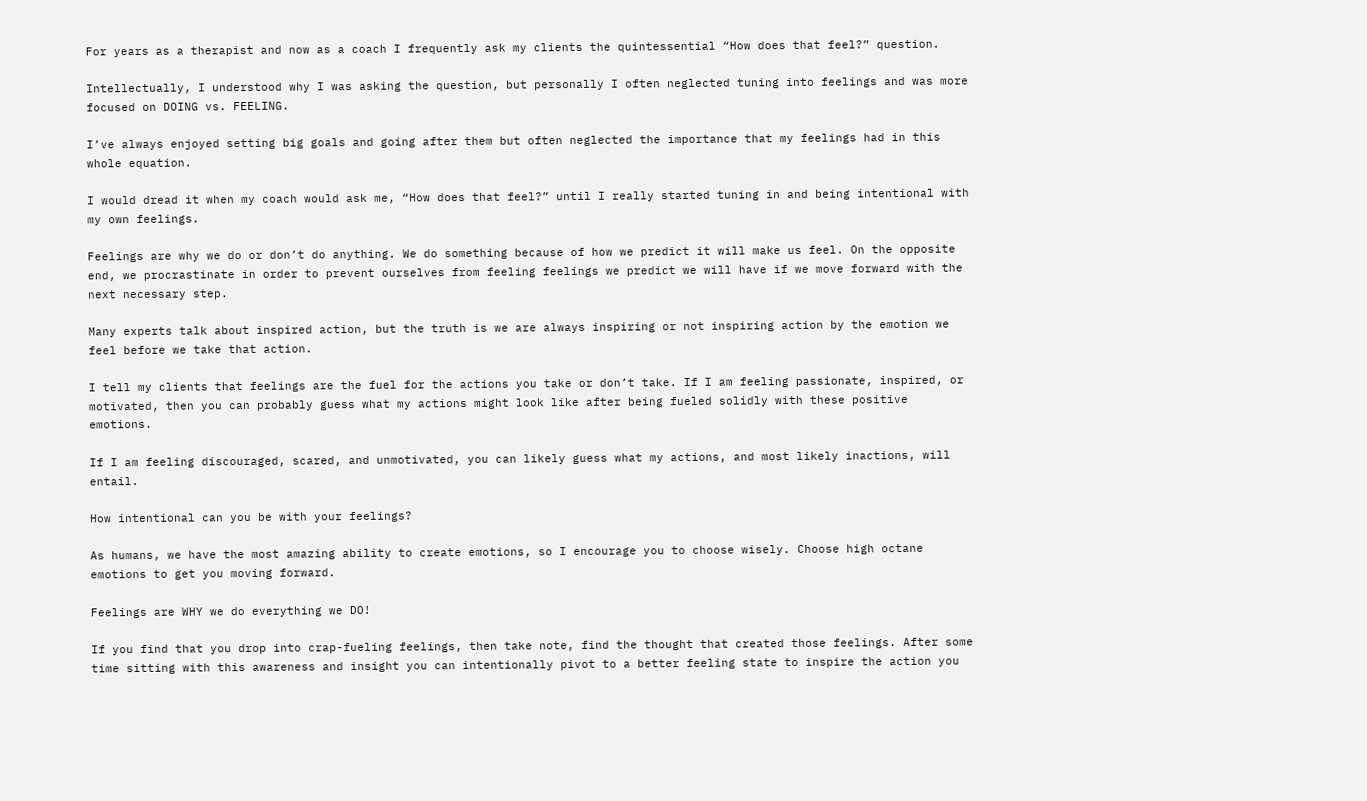For years as a therapist and now as a coach I frequently ask my clients the quintessential “How does that feel?” question.

Intellectually, I understood why I was asking the question, but personally I often neglected tuning into feelings and was more focused on DOING vs. FEELING.

I’ve always enjoyed setting big goals and going after them but often neglected the importance that my feelings had in this whole equation.

I would dread it when my coach would ask me, “How does that feel?” until I really started tuning in and being intentional with my own feelings.

Feelings are why we do or don’t do anything. We do something because of how we predict it will make us feel. On the opposite end, we procrastinate in order to prevent ourselves from feeling feelings we predict we will have if we move forward with the next necessary step.

Many experts talk about inspired action, but the truth is we are always inspiring or not inspiring action by the emotion we feel before we take that action.

I tell my clients that feelings are the fuel for the actions you take or don’t take. If I am feeling passionate, inspired, or motivated, then you can probably guess what my actions might look like after being fueled solidly with these positive emotions.

If I am feeling discouraged, scared, and unmotivated, you can likely guess what my actions, and most likely inactions, will entail.

How intentional can you be with your feelings?

As humans, we have the most amazing ability to create emotions, so I encourage you to choose wisely. Choose high octane emotions to get you moving forward.

Feelings are WHY we do everything we DO!

If you find that you drop into crap-fueling feelings, then take note, find the thought that created those feelings. After some time sitting with this awareness and insight you can intentionally pivot to a better feeling state to inspire the action you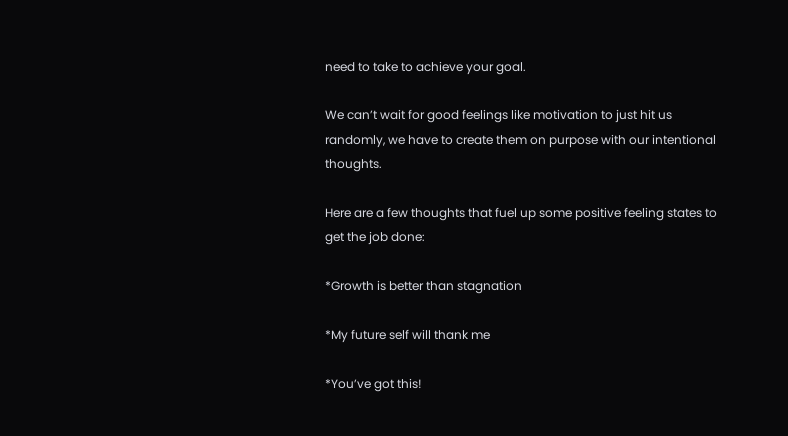need to take to achieve your goal.

We can’t wait for good feelings like motivation to just hit us randomly, we have to create them on purpose with our intentional thoughts.

Here are a few thoughts that fuel up some positive feeling states to get the job done:

*Growth is better than stagnation

*My future self will thank me

*You’ve got this!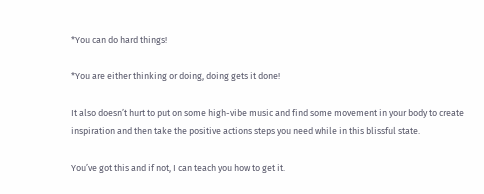*You can do hard things!

*You are either thinking or doing, doing gets it done!

It also doesn’t hurt to put on some high-vibe music and find some movement in your body to create inspiration and then take the positive actions steps you need while in this blissful state.

You’ve got this and if not, I can teach you how to get it.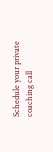Schedule your private coaching call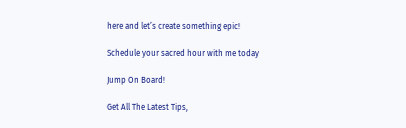here and let’s create something epic!

Schedule your sacred hour with me today

Jump On Board!

Get All The Latest Tips,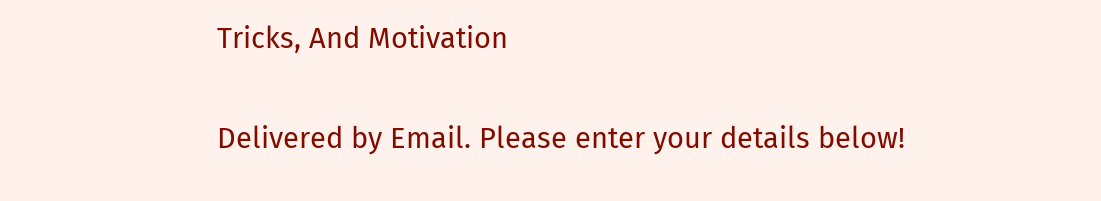Tricks, And Motivation

Delivered by Email. Please enter your details below!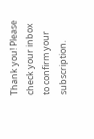Thank you! Please check your inbox to confirm your subscription.